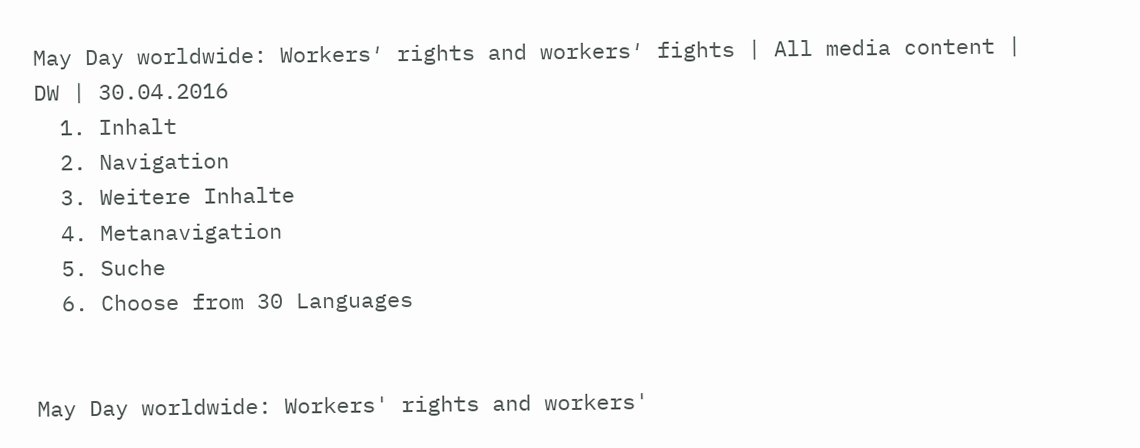May Day worldwide: Workers′ rights and workers′ fights | All media content | DW | 30.04.2016
  1. Inhalt
  2. Navigation
  3. Weitere Inhalte
  4. Metanavigation
  5. Suche
  6. Choose from 30 Languages


May Day worldwide: Workers' rights and workers'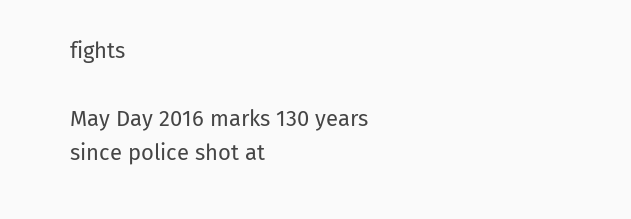fights

May Day 2016 marks 130 years since police shot at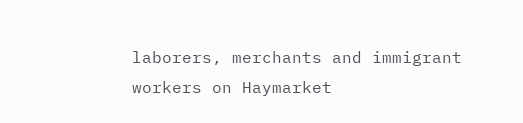laborers, merchants and immigrant workers on Haymarket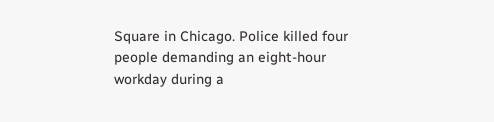Square in Chicago. Police killed four people demanding an eight-hour workday during a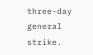three-day general strike.